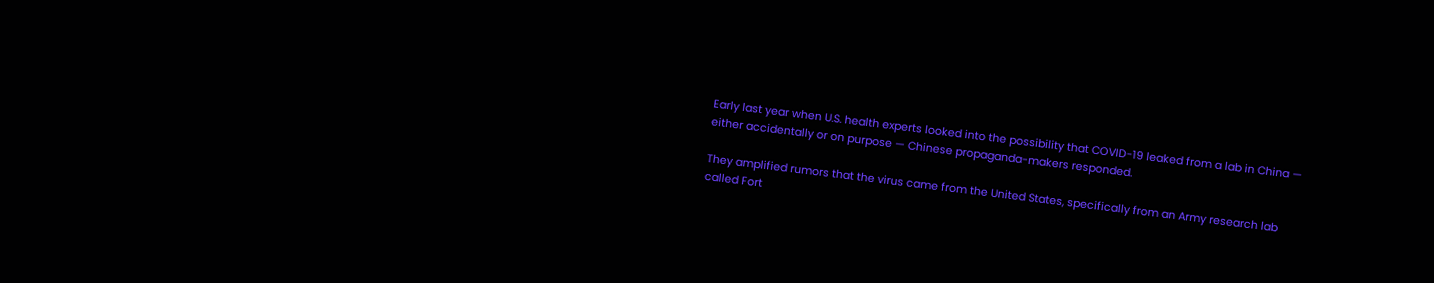Early last year when U.S. health experts looked into the possibility that COVID-19 leaked from a lab in China — either accidentally or on purpose — Chinese propaganda-makers responded.

They amplified rumors that the virus came from the United States, specifically from an Army research lab called Fort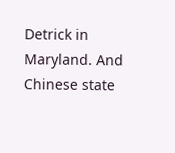Detrick in Maryland. And Chinese state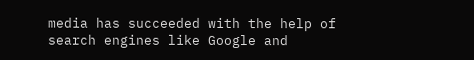media has succeeded with the help of search engines like Google and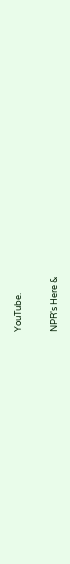YouTube.

NPR's Here &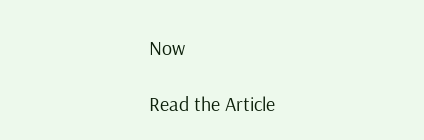Now

Read the Article